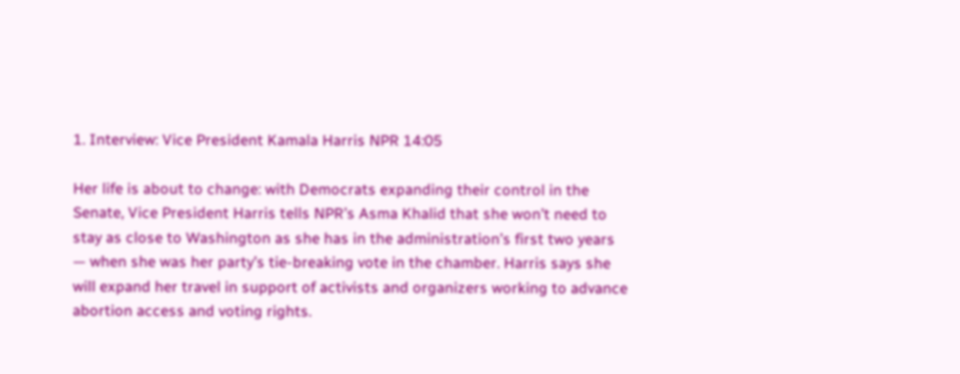1. Interview: Vice President Kamala Harris NPR 14:05

Her life is about to change: with Democrats expanding their control in the Senate, Vice President Harris tells NPR’s Asma Khalid that she won’t need to stay as close to Washington as she has in the administration’s first two years — when she was her party’s tie-breaking vote in the chamber. Harris says she will expand her travel in support of activists and organizers working to advance abortion access and voting rights.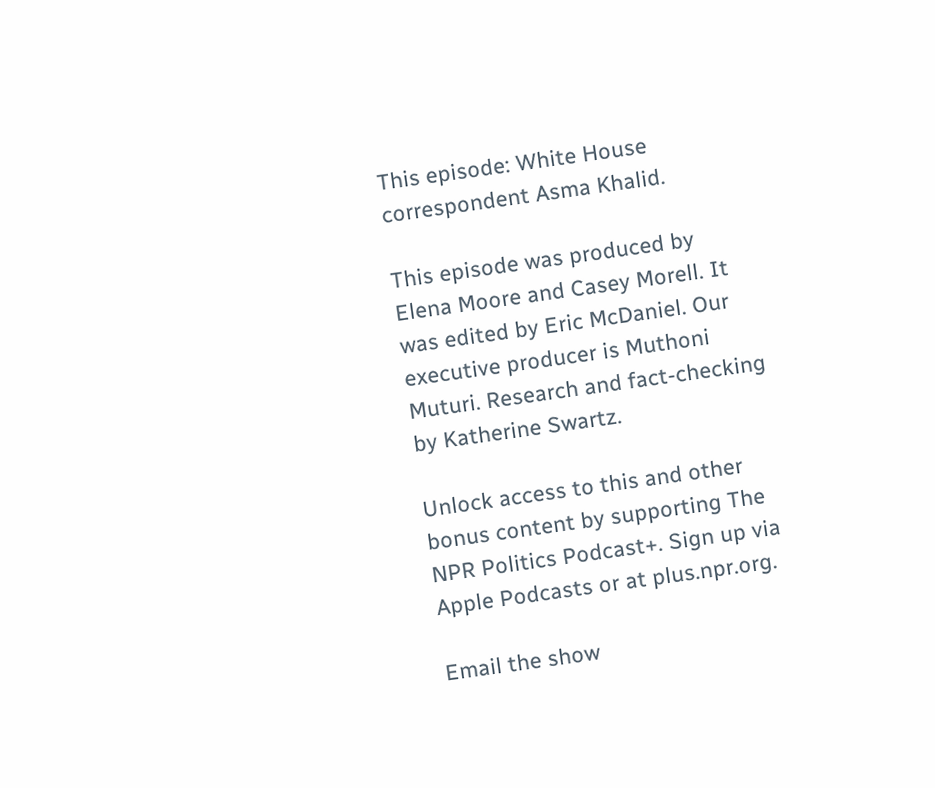This episode: White House correspondent Asma Khalid.

This episode was produced by Elena Moore and Casey Morell. It was edited by Eric McDaniel. Our executive producer is Muthoni Muturi. Research and fact-checking by Katherine Swartz.

Unlock access to this and other bonus content by supporting The NPR Politics Podcast+. Sign up via Apple Podcasts or at plus.npr.org.

Email the show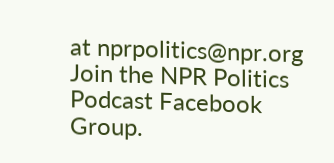at nprpolitics@npr.org
Join the NPR Politics Podcast Facebook Group.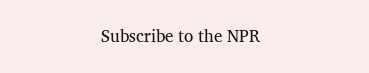Subscribe to the NPR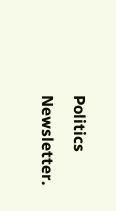Politics Newsletter.